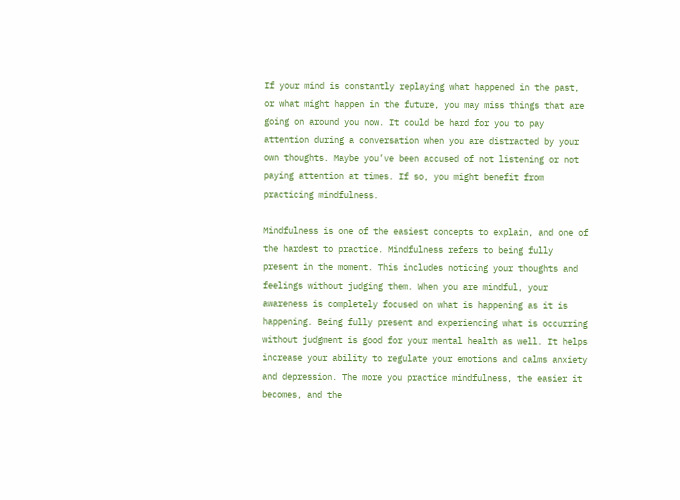If your mind is constantly replaying what happened in the past, or what might happen in the future, you may miss things that are going on around you now. It could be hard for you to pay attention during a conversation when you are distracted by your own thoughts. Maybe you’ve been accused of not listening or not paying attention at times. If so, you might benefit from practicing mindfulness.

Mindfulness is one of the easiest concepts to explain, and one of the hardest to practice. Mindfulness refers to being fully present in the moment. This includes noticing your thoughts and feelings without judging them. When you are mindful, your awareness is completely focused on what is happening as it is happening. Being fully present and experiencing what is occurring without judgment is good for your mental health as well. It helps increase your ability to regulate your emotions and calms anxiety and depression. The more you practice mindfulness, the easier it becomes, and the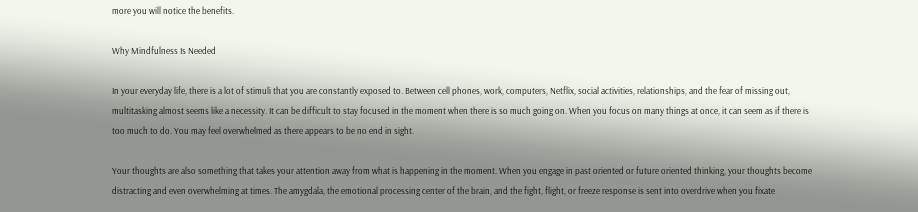more you will notice the benefits.

Why Mindfulness Is Needed

In your everyday life, there is a lot of stimuli that you are constantly exposed to. Between cell phones, work, computers, Netflix, social activities, relationships, and the fear of missing out, multitasking almost seems like a necessity. It can be difficult to stay focused in the moment when there is so much going on. When you focus on many things at once, it can seem as if there is too much to do. You may feel overwhelmed as there appears to be no end in sight.

Your thoughts are also something that takes your attention away from what is happening in the moment. When you engage in past oriented or future oriented thinking, your thoughts become distracting and even overwhelming at times. The amygdala, the emotional processing center of the brain, and the fight, flight, or freeze response is sent into overdrive when you fixate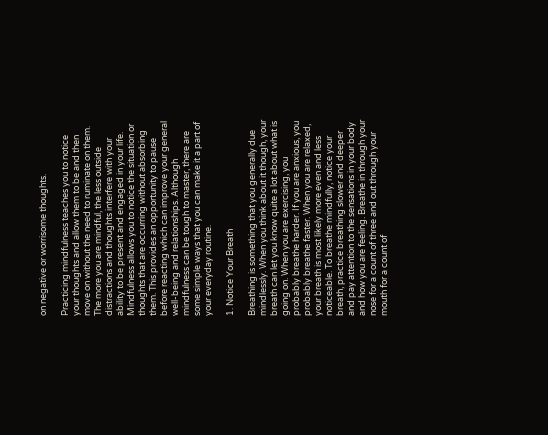on negative or worrisome thoughts.

Practicing mindfulness teaches you to notice your thoughts and allow them to be and then move on without the need to ruminate on them. The more you are mindful, the less outside distractions and thoughts interfere with your ability to be present and engaged in your life. Mindfulness allows you to notice the situation or thoughts that are occurring without absorbing them. This provides an opportunity to pause before reacting which can improve your general well-being and relationships. Although mindfulness can be tough to master, there are some simple ways that you can make it a part of your everyday routine.

1. Notice Your Breath

Breathing is something that you generally due mindlessly. When you think about it though, your breath can let you know quite a lot about what is going on. When you are exercising, you probably breathe harder. If you are anxious, you probably breathe faster. When you are relaxed, your breath is most likely more even and less noticeable. To breathe mindfully, notice your breath, practice breathing slower and deeper and pay attention to the sensations in your body and how you are feeling. Breathe in through your nose for a count of three and out through your mouth for a count of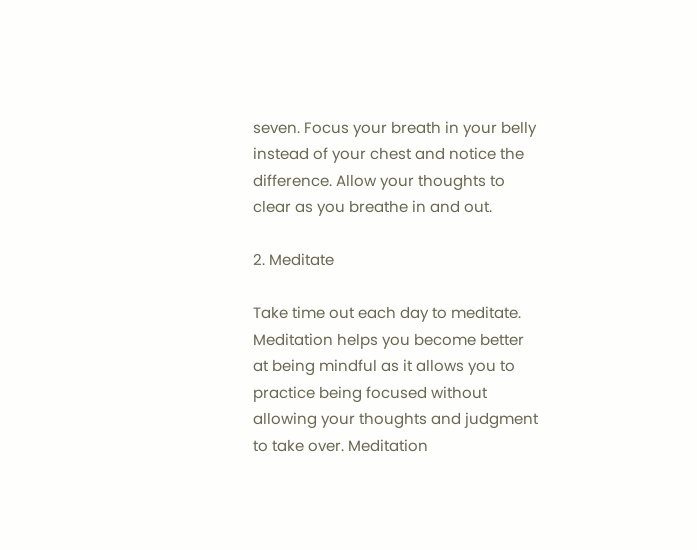seven. Focus your breath in your belly instead of your chest and notice the difference. Allow your thoughts to clear as you breathe in and out.

2. Meditate

Take time out each day to meditate. Meditation helps you become better at being mindful as it allows you to practice being focused without allowing your thoughts and judgment to take over. Meditation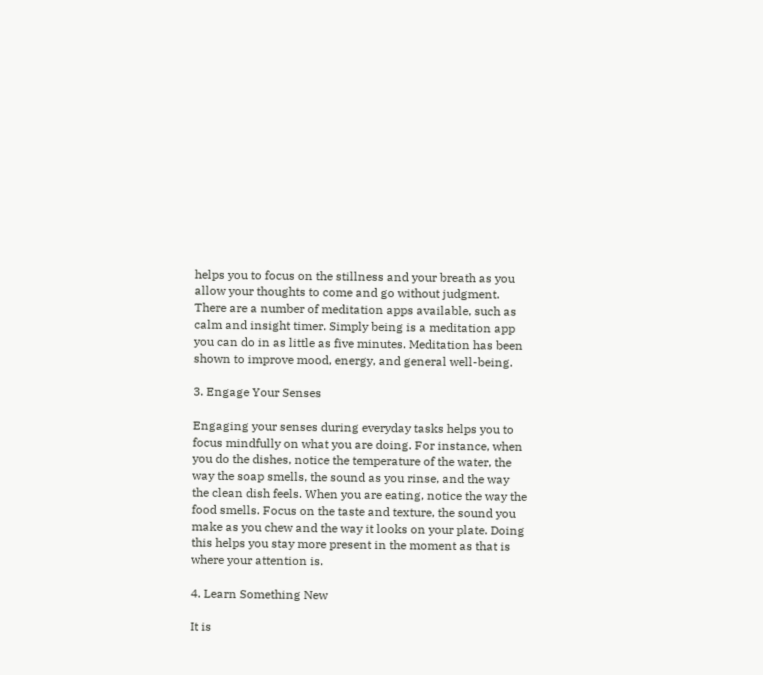helps you to focus on the stillness and your breath as you allow your thoughts to come and go without judgment. There are a number of meditation apps available, such as calm and insight timer. Simply being is a meditation app you can do in as little as five minutes. Meditation has been shown to improve mood, energy, and general well-being.

3. Engage Your Senses

Engaging your senses during everyday tasks helps you to focus mindfully on what you are doing. For instance, when you do the dishes, notice the temperature of the water, the way the soap smells, the sound as you rinse, and the way the clean dish feels. When you are eating, notice the way the food smells. Focus on the taste and texture, the sound you make as you chew and the way it looks on your plate. Doing this helps you stay more present in the moment as that is where your attention is.

4. Learn Something New

It is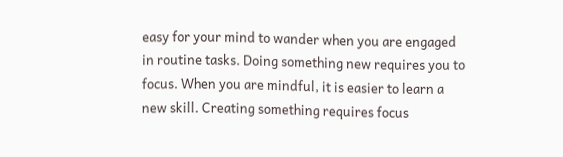easy for your mind to wander when you are engaged in routine tasks. Doing something new requires you to focus. When you are mindful, it is easier to learn a new skill. Creating something requires focus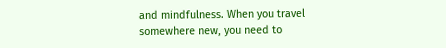and mindfulness. When you travel somewhere new, you need to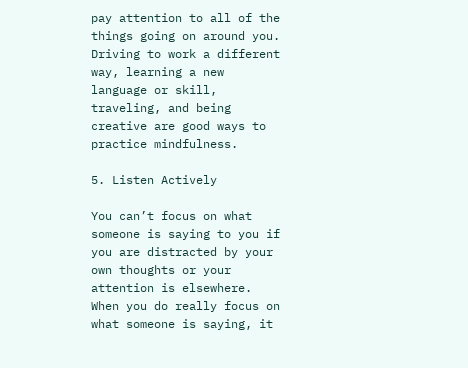pay attention to all of the things going on around you. Driving to work a different way, learning a new language or skill, traveling, and being creative are good ways to practice mindfulness.

5. Listen Actively

You can’t focus on what someone is saying to you if you are distracted by your own thoughts or your attention is elsewhere. When you do really focus on what someone is saying, it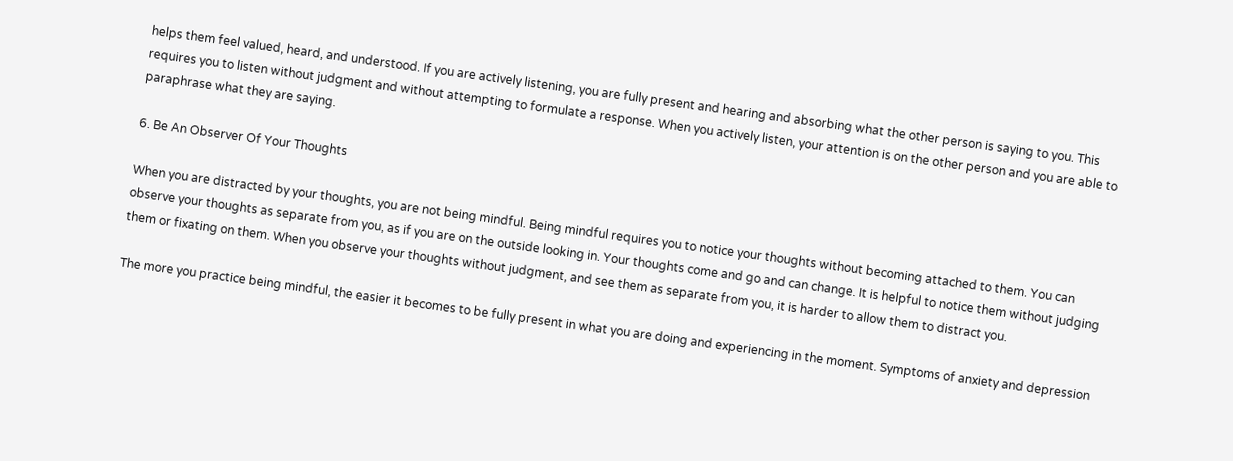helps them feel valued, heard, and understood. If you are actively listening, you are fully present and hearing and absorbing what the other person is saying to you. This requires you to listen without judgment and without attempting to formulate a response. When you actively listen, your attention is on the other person and you are able to paraphrase what they are saying.

6. Be An Observer Of Your Thoughts

When you are distracted by your thoughts, you are not being mindful. Being mindful requires you to notice your thoughts without becoming attached to them. You can observe your thoughts as separate from you, as if you are on the outside looking in. Your thoughts come and go and can change. It is helpful to notice them without judging them or fixating on them. When you observe your thoughts without judgment, and see them as separate from you, it is harder to allow them to distract you.

The more you practice being mindful, the easier it becomes to be fully present in what you are doing and experiencing in the moment. Symptoms of anxiety and depression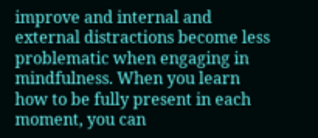improve and internal and external distractions become less problematic when engaging in mindfulness. When you learn how to be fully present in each moment, you can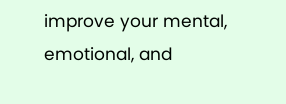improve your mental, emotional, and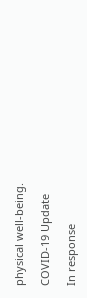physical well-being.

COVID-19 Update

In response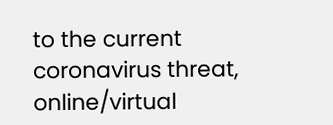to the current coronavirus threat, online/virtual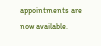appointments are now available.